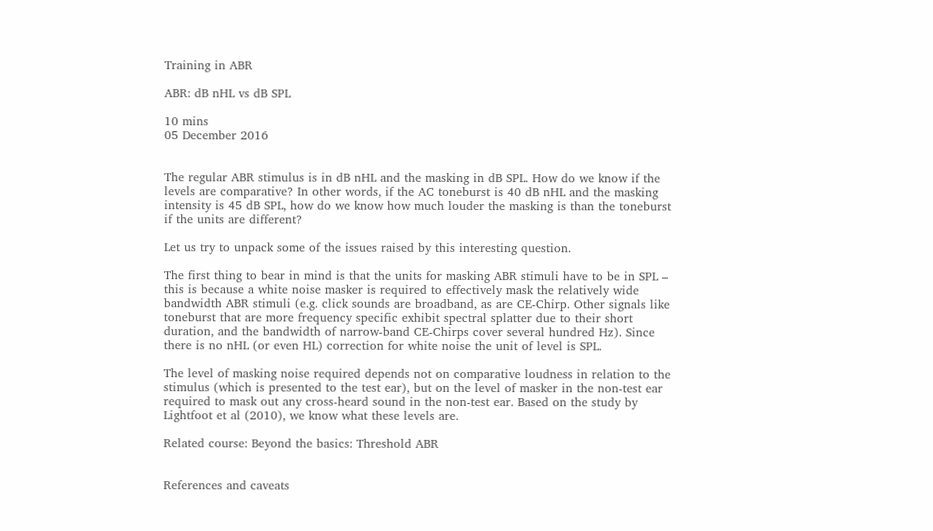Training in ABR

ABR: dB nHL vs dB SPL

10 mins
05 December 2016


The regular ABR stimulus is in dB nHL and the masking in dB SPL. How do we know if the levels are comparative? In other words, if the AC toneburst is 40 dB nHL and the masking intensity is 45 dB SPL, how do we know how much louder the masking is than the toneburst if the units are different?

Let us try to unpack some of the issues raised by this interesting question.

The first thing to bear in mind is that the units for masking ABR stimuli have to be in SPL – this is because a white noise masker is required to effectively mask the relatively wide bandwidth ABR stimuli (e.g. click sounds are broadband, as are CE-Chirp. Other signals like toneburst that are more frequency specific exhibit spectral splatter due to their short duration, and the bandwidth of narrow-band CE-Chirps cover several hundred Hz). Since there is no nHL (or even HL) correction for white noise the unit of level is SPL.

The level of masking noise required depends not on comparative loudness in relation to the stimulus (which is presented to the test ear), but on the level of masker in the non-test ear required to mask out any cross-heard sound in the non-test ear. Based on the study by Lightfoot et al (2010), we know what these levels are.

Related course: Beyond the basics: Threshold ABR


References and caveats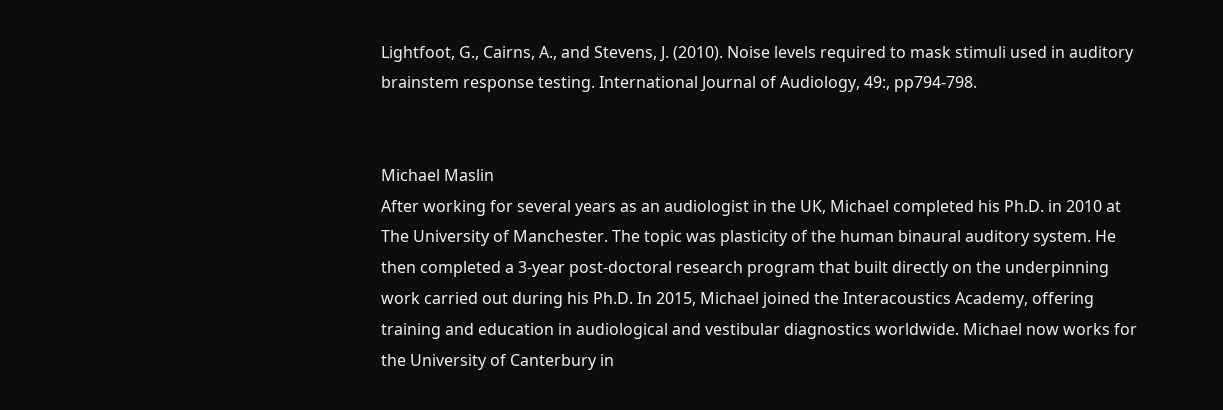Lightfoot, G., Cairns, A., and Stevens, J. (2010). Noise levels required to mask stimuli used in auditory brainstem response testing. International Journal of Audiology, 49:, pp794-798.


Michael Maslin
After working for several years as an audiologist in the UK, Michael completed his Ph.D. in 2010 at The University of Manchester. The topic was plasticity of the human binaural auditory system. He then completed a 3-year post-doctoral research program that built directly on the underpinning work carried out during his Ph.D. In 2015, Michael joined the Interacoustics Academy, offering training and education in audiological and vestibular diagnostics worldwide. Michael now works for the University of Canterbury in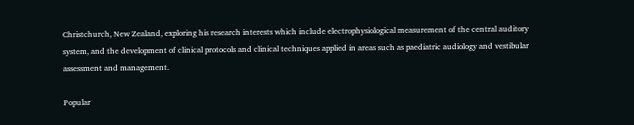Christchurch, New Zealand, exploring his research interests which include electrophysiological measurement of the central auditory system, and the development of clinical protocols and clinical techniques applied in areas such as paediatric audiology and vestibular assessment and management.

Popular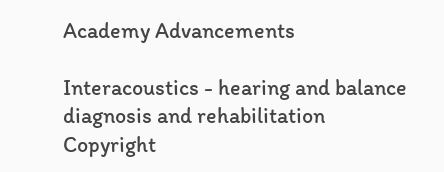Academy Advancements

Interacoustics - hearing and balance diagnosis and rehabilitation
Copyright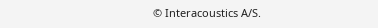© Interacoustics A/S.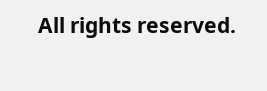All rights reserved.